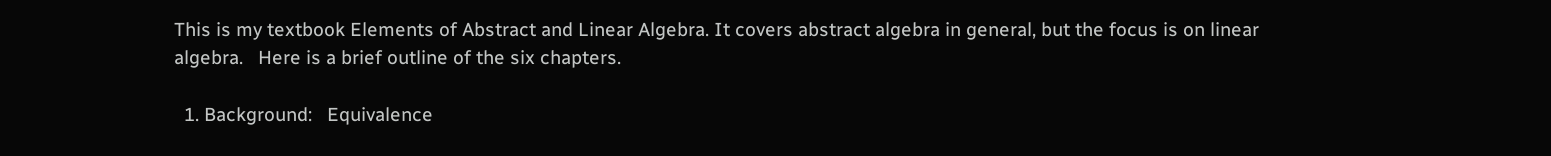This is my textbook Elements of Abstract and Linear Algebra. It covers abstract algebra in general, but the focus is on linear algebra.   Here is a brief outline of the six chapters.

  1. Background:   Equivalence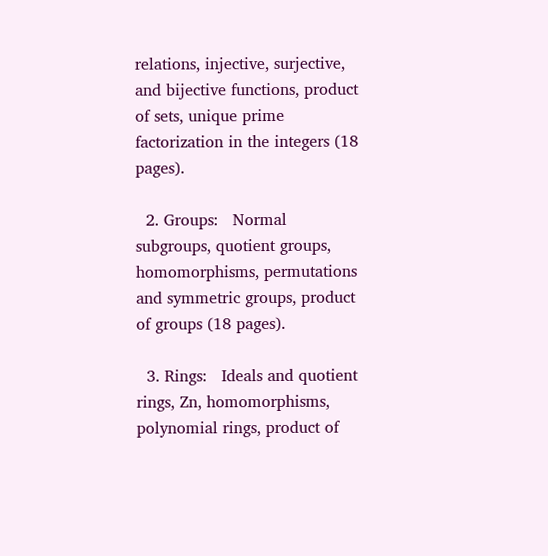relations, injective, surjective, and bijective functions, product of sets, unique prime factorization in the integers (18 pages).

  2. Groups:   Normal subgroups, quotient groups, homomorphisms, permutations and symmetric groups, product of groups (18 pages).

  3. Rings:   Ideals and quotient rings, Zn, homomorphisms, polynomial rings, product of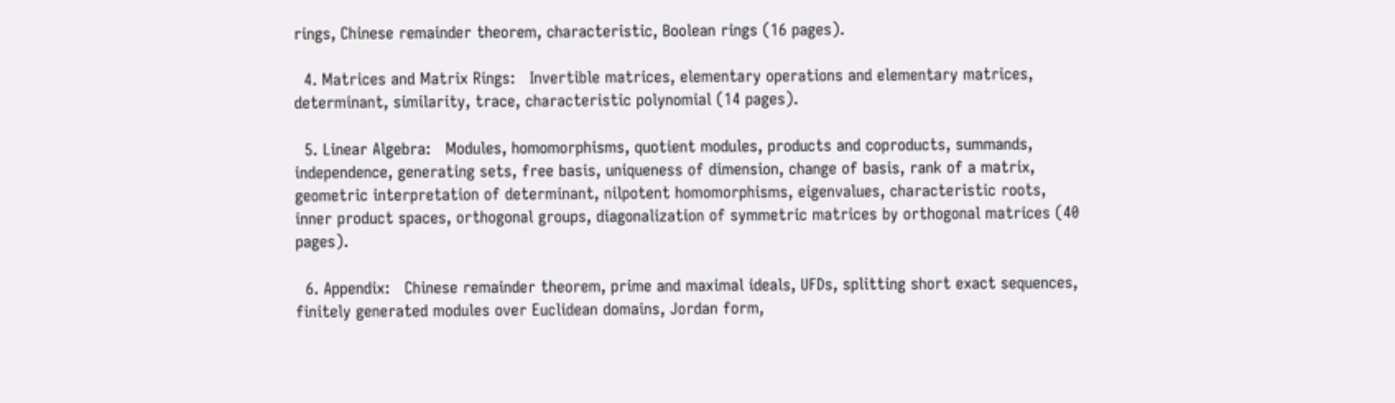rings, Chinese remainder theorem, characteristic, Boolean rings (16 pages).

  4. Matrices and Matrix Rings:   Invertible matrices, elementary operations and elementary matrices, determinant, similarity, trace, characteristic polynomial (14 pages).

  5. Linear Algebra:   Modules, homomorphisms, quotient modules, products and coproducts, summands, independence, generating sets, free basis, uniqueness of dimension, change of basis, rank of a matrix, geometric interpretation of determinant, nilpotent homomorphisms, eigenvalues, characteristic roots, inner product spaces, orthogonal groups, diagonalization of symmetric matrices by orthogonal matrices (40 pages).

  6. Appendix:   Chinese remainder theorem, prime and maximal ideals, UFDs, splitting short exact sequences, finitely generated modules over Euclidean domains, Jordan form,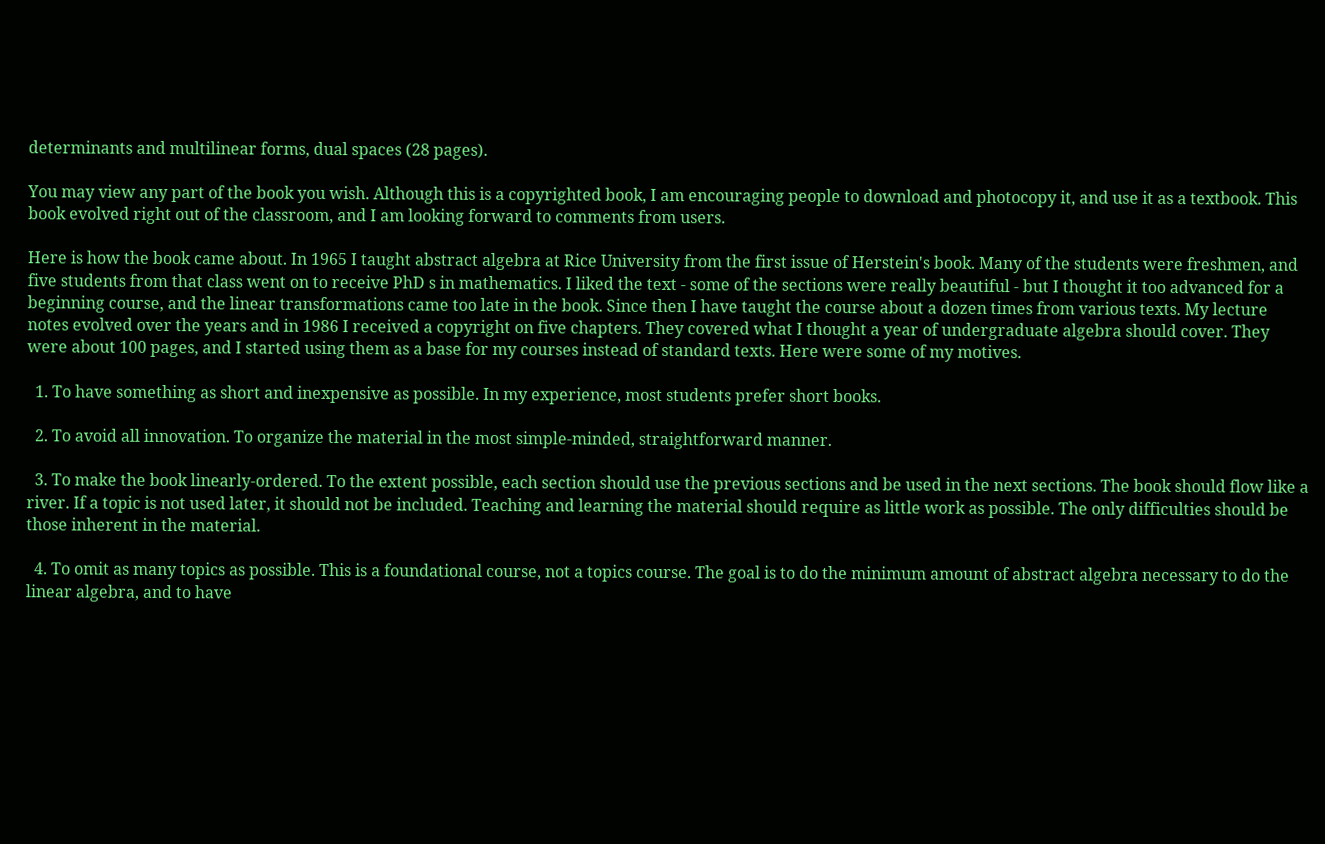determinants and multilinear forms, dual spaces (28 pages).

You may view any part of the book you wish. Although this is a copyrighted book, I am encouraging people to download and photocopy it, and use it as a textbook. This book evolved right out of the classroom, and I am looking forward to comments from users.

Here is how the book came about. In 1965 I taught abstract algebra at Rice University from the first issue of Herstein's book. Many of the students were freshmen, and five students from that class went on to receive PhD s in mathematics. I liked the text - some of the sections were really beautiful - but I thought it too advanced for a beginning course, and the linear transformations came too late in the book. Since then I have taught the course about a dozen times from various texts. My lecture notes evolved over the years and in 1986 I received a copyright on five chapters. They covered what I thought a year of undergraduate algebra should cover. They were about 100 pages, and I started using them as a base for my courses instead of standard texts. Here were some of my motives.

  1. To have something as short and inexpensive as possible. In my experience, most students prefer short books.

  2. To avoid all innovation. To organize the material in the most simple-minded, straightforward manner.

  3. To make the book linearly-ordered. To the extent possible, each section should use the previous sections and be used in the next sections. The book should flow like a river. If a topic is not used later, it should not be included. Teaching and learning the material should require as little work as possible. The only difficulties should be those inherent in the material.

  4. To omit as many topics as possible. This is a foundational course, not a topics course. The goal is to do the minimum amount of abstract algebra necessary to do the linear algebra, and to have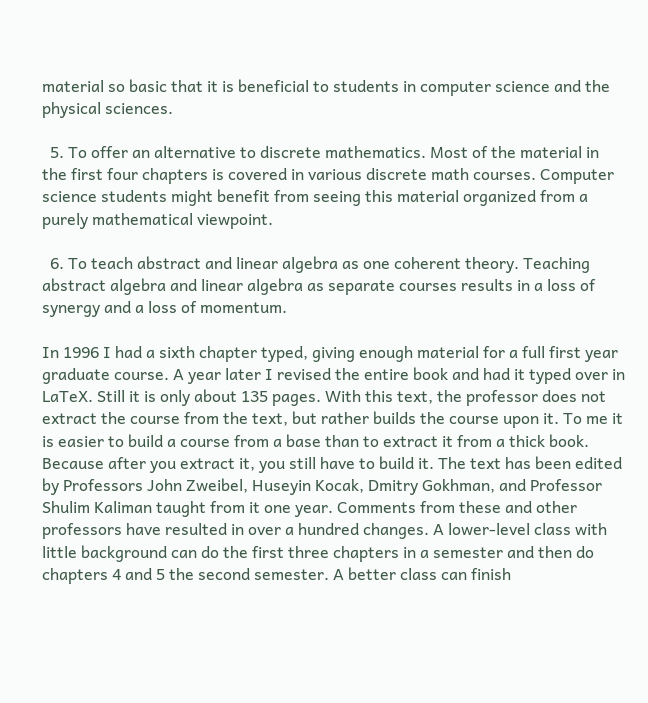material so basic that it is beneficial to students in computer science and the physical sciences.

  5. To offer an alternative to discrete mathematics. Most of the material in the first four chapters is covered in various discrete math courses. Computer science students might benefit from seeing this material organized from a purely mathematical viewpoint.

  6. To teach abstract and linear algebra as one coherent theory. Teaching abstract algebra and linear algebra as separate courses results in a loss of synergy and a loss of momentum.

In 1996 I had a sixth chapter typed, giving enough material for a full first year graduate course. A year later I revised the entire book and had it typed over in LaTeX. Still it is only about 135 pages. With this text, the professor does not extract the course from the text, but rather builds the course upon it. To me it is easier to build a course from a base than to extract it from a thick book. Because after you extract it, you still have to build it. The text has been edited by Professors John Zweibel, Huseyin Kocak, Dmitry Gokhman, and Professor Shulim Kaliman taught from it one year. Comments from these and other professors have resulted in over a hundred changes. A lower-level class with little background can do the first three chapters in a semester and then do chapters 4 and 5 the second semester. A better class can finish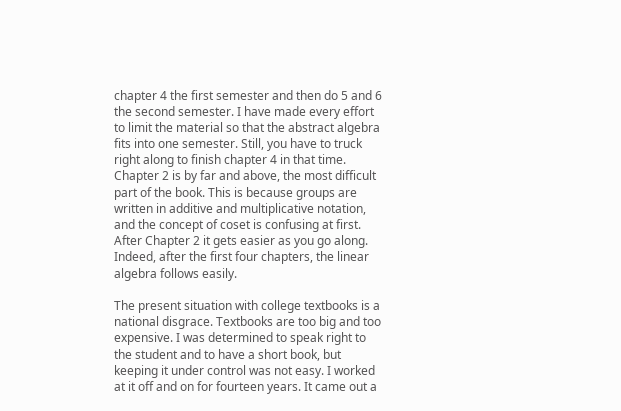chapter 4 the first semester and then do 5 and 6 the second semester. I have made every effort to limit the material so that the abstract algebra fits into one semester. Still, you have to truck right along to finish chapter 4 in that time. Chapter 2 is by far and above, the most difficult part of the book. This is because groups are written in additive and multiplicative notation, and the concept of coset is confusing at first. After Chapter 2 it gets easier as you go along. Indeed, after the first four chapters, the linear algebra follows easily.

The present situation with college textbooks is a national disgrace. Textbooks are too big and too expensive. I was determined to speak right to the student and to have a short book, but keeping it under control was not easy. I worked at it off and on for fourteen years. It came out a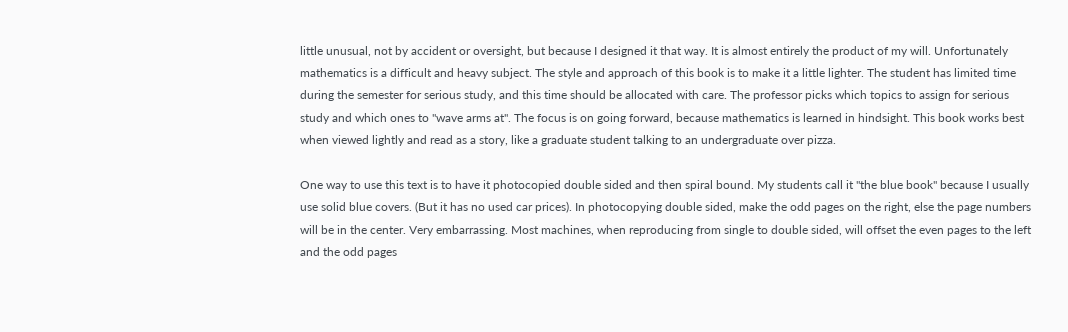little unusual, not by accident or oversight, but because I designed it that way. It is almost entirely the product of my will. Unfortunately mathematics is a difficult and heavy subject. The style and approach of this book is to make it a little lighter. The student has limited time during the semester for serious study, and this time should be allocated with care. The professor picks which topics to assign for serious study and which ones to "wave arms at". The focus is on going forward, because mathematics is learned in hindsight. This book works best when viewed lightly and read as a story, like a graduate student talking to an undergraduate over pizza.

One way to use this text is to have it photocopied double sided and then spiral bound. My students call it "the blue book" because I usually use solid blue covers. (But it has no used car prices). In photocopying double sided, make the odd pages on the right, else the page numbers will be in the center. Very embarrassing. Most machines, when reproducing from single to double sided, will offset the even pages to the left and the odd pages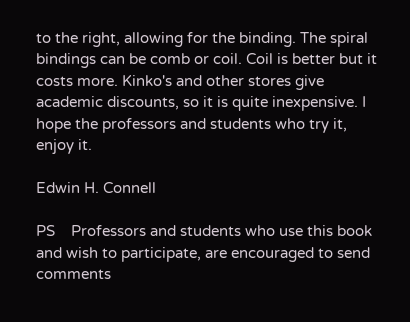to the right, allowing for the binding. The spiral bindings can be comb or coil. Coil is better but it costs more. Kinko's and other stores give academic discounts, so it is quite inexpensive. I hope the professors and students who try it, enjoy it.

Edwin H. Connell

PS    Professors and students who use this book and wish to participate, are encouraged to send comments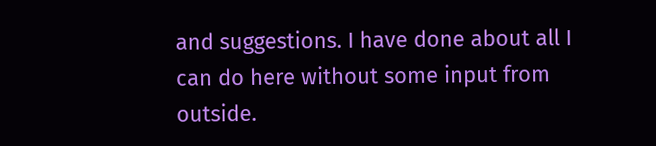and suggestions. I have done about all I can do here without some input from outside.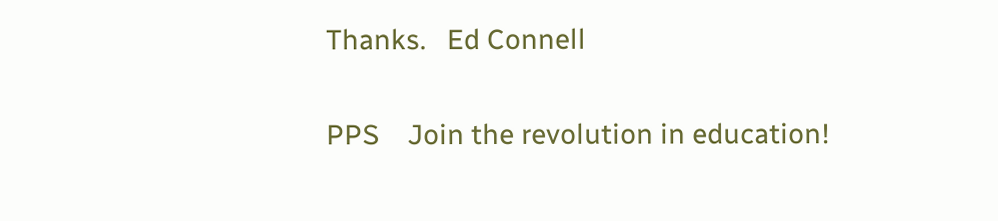Thanks.   Ed Connell

PPS    Join the revolution in education!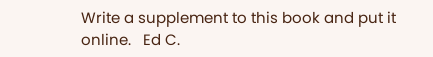Write a supplement to this book and put it online.   Ed C.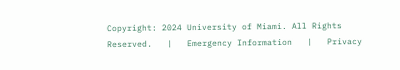Copyright: 2024 University of Miami. All Rights Reserved.   |   Emergency Information   |   Privacy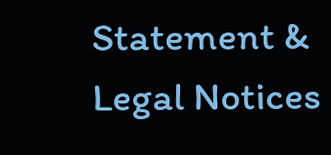Statement & Legal Notices